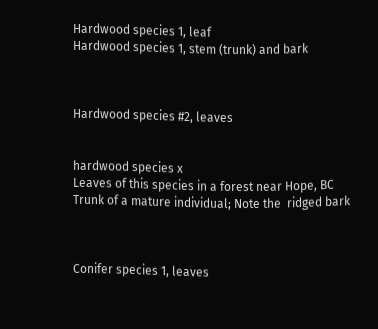Hardwood species 1, leaf
Hardwood species 1, stem (trunk) and bark



Hardwood species #2, leaves


hardwood species x
Leaves of this species in a forest near Hope, BC
Trunk of a mature individual; Note the  ridged bark



Conifer species 1, leaves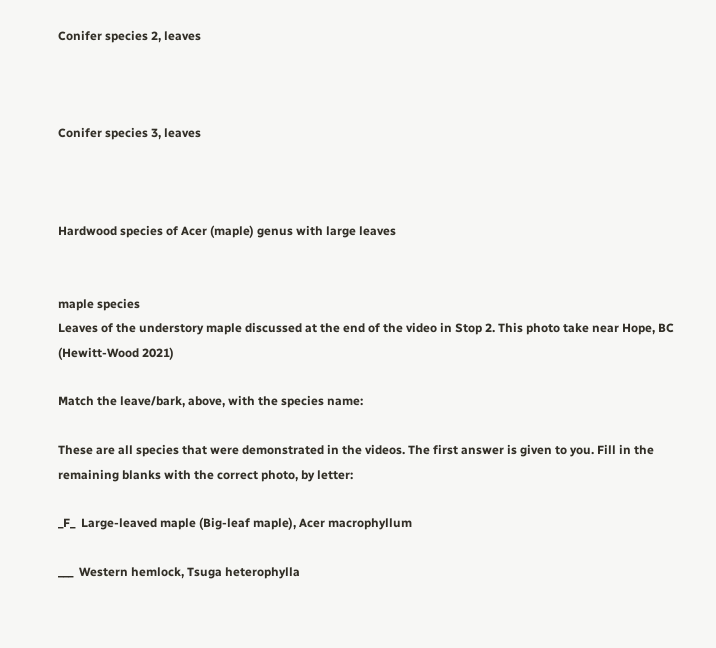Conifer species 2, leaves



Conifer species 3, leaves



Hardwood species of Acer (maple) genus with large leaves


maple species
Leaves of the understory maple discussed at the end of the video in Stop 2. This photo take near Hope, BC (Hewitt-Wood 2021)

Match the leave/bark, above, with the species name:

These are all species that were demonstrated in the videos. The first answer is given to you. Fill in the remaining blanks with the correct photo, by letter:

_F_  Large-leaved maple (Big-leaf maple), Acer macrophyllum

___  Western hemlock, Tsuga heterophylla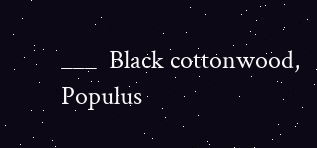___  Black cottonwood, Populus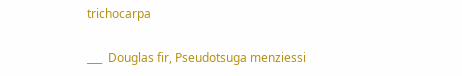trichocarpa

___  Douglas fir, Pseudotsuga menziessi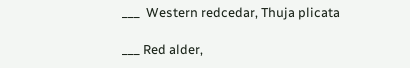___  Western redcedar, Thuja plicata

___ Red alder,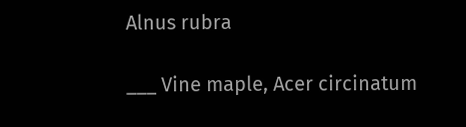Alnus rubra

___ Vine maple, Acer circinatum